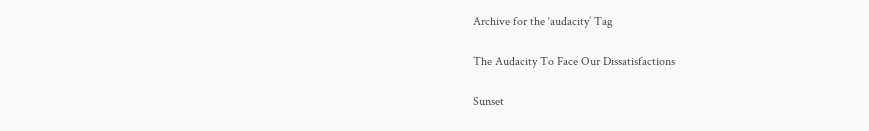Archive for the ‘audacity’ Tag

The Audacity To Face Our Dissatisfactions

Sunset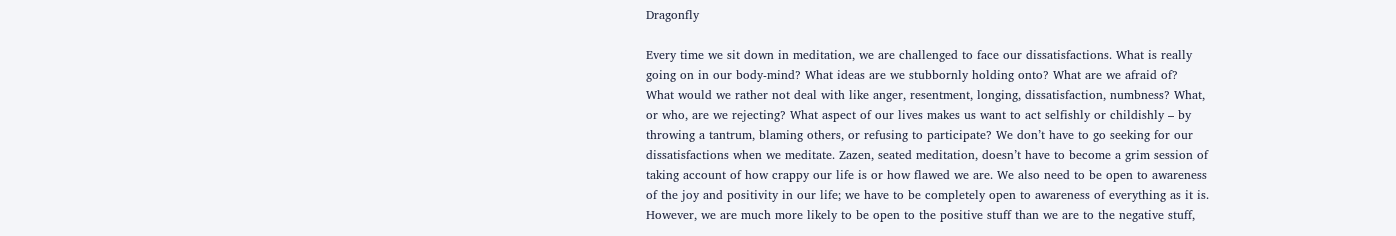Dragonfly

Every time we sit down in meditation, we are challenged to face our dissatisfactions. What is really going on in our body-mind? What ideas are we stubbornly holding onto? What are we afraid of? What would we rather not deal with like anger, resentment, longing, dissatisfaction, numbness? What, or who, are we rejecting? What aspect of our lives makes us want to act selfishly or childishly – by throwing a tantrum, blaming others, or refusing to participate? We don’t have to go seeking for our dissatisfactions when we meditate. Zazen, seated meditation, doesn’t have to become a grim session of taking account of how crappy our life is or how flawed we are. We also need to be open to awareness of the joy and positivity in our life; we have to be completely open to awareness of everything as it is. However, we are much more likely to be open to the positive stuff than we are to the negative stuff,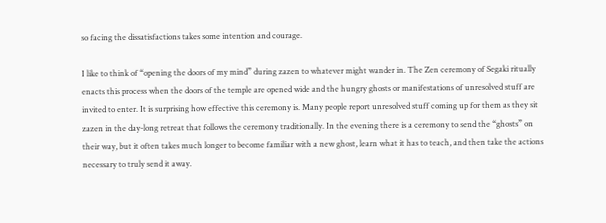so facing the dissatisfactions takes some intention and courage.

I like to think of “opening the doors of my mind” during zazen to whatever might wander in. The Zen ceremony of Segaki ritually enacts this process when the doors of the temple are opened wide and the hungry ghosts or manifestations of unresolved stuff are invited to enter. It is surprising how effective this ceremony is. Many people report unresolved stuff coming up for them as they sit zazen in the day-long retreat that follows the ceremony traditionally. In the evening there is a ceremony to send the “ghosts” on their way, but it often takes much longer to become familiar with a new ghost, learn what it has to teach, and then take the actions necessary to truly send it away.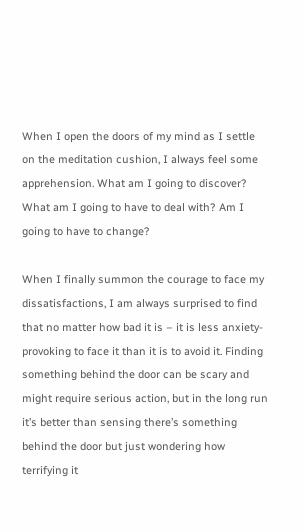When I open the doors of my mind as I settle on the meditation cushion, I always feel some apprehension. What am I going to discover? What am I going to have to deal with? Am I going to have to change?

When I finally summon the courage to face my dissatisfactions, I am always surprised to find that no matter how bad it is – it is less anxiety-provoking to face it than it is to avoid it. Finding something behind the door can be scary and might require serious action, but in the long run it’s better than sensing there’s something behind the door but just wondering how terrifying it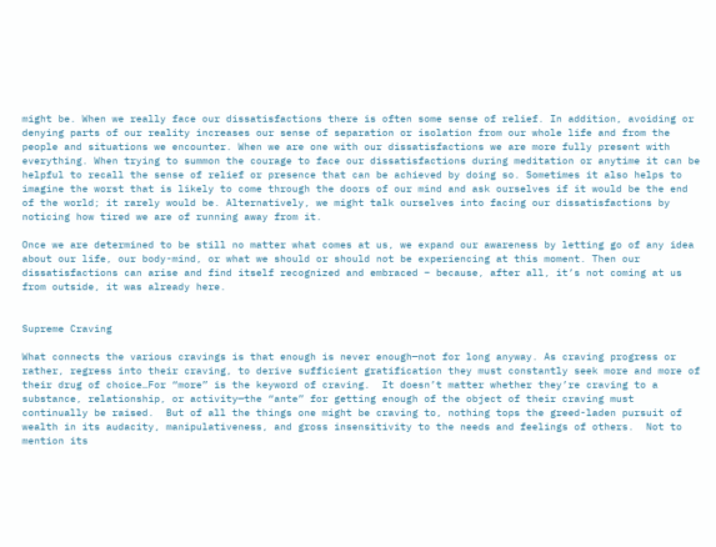might be. When we really face our dissatisfactions there is often some sense of relief. In addition, avoiding or denying parts of our reality increases our sense of separation or isolation from our whole life and from the people and situations we encounter. When we are one with our dissatisfactions we are more fully present with everything. When trying to summon the courage to face our dissatisfactions during meditation or anytime it can be helpful to recall the sense of relief or presence that can be achieved by doing so. Sometimes it also helps to imagine the worst that is likely to come through the doors of our mind and ask ourselves if it would be the end of the world; it rarely would be. Alternatively, we might talk ourselves into facing our dissatisfactions by noticing how tired we are of running away from it.

Once we are determined to be still no matter what comes at us, we expand our awareness by letting go of any idea about our life, our body-mind, or what we should or should not be experiencing at this moment. Then our dissatisfactions can arise and find itself recognized and embraced – because, after all, it’s not coming at us from outside, it was already here.


Supreme Craving

What connects the various cravings is that enough is never enough—not for long anyway. As craving progress or rather, regress into their craving, to derive sufficient gratification they must constantly seek more and more of their drug of choice…For “more” is the keyword of craving.  It doesn’t matter whether they’re craving to a substance, relationship, or activity—the “ante” for getting enough of the object of their craving must continually be raised.  But of all the things one might be craving to, nothing tops the greed-laden pursuit of wealth in its audacity, manipulativeness, and gross insensitivity to the needs and feelings of others.  Not to mention its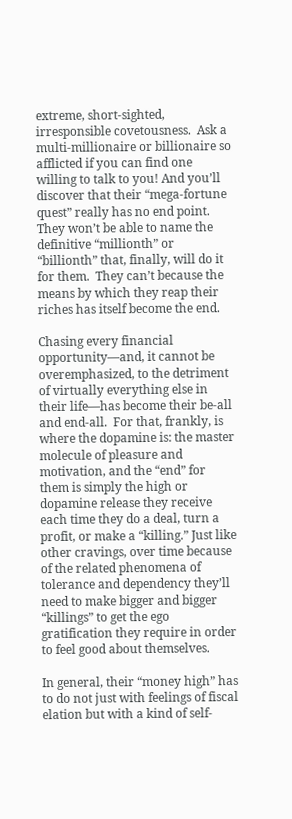extreme, short-sighted, irresponsible covetousness.  Ask a multi-millionaire or billionaire so afflicted if you can find one willing to talk to you! And you’ll discover that their “mega-fortune quest” really has no end point.  They won’t be able to name the definitive “millionth” or “billionth” that, finally, will do it for them.  They can’t because the means by which they reap their riches has itself become the end.

Chasing every financial opportunity—and, it cannot be overemphasized, to the detriment of virtually everything else in their life—has become their be-all and end-all.  For that, frankly, is where the dopamine is: the master molecule of pleasure and motivation, and the “end” for them is simply the high or dopamine release they receive each time they do a deal, turn a profit, or make a “killing.” Just like other cravings, over time because of the related phenomena of tolerance and dependency they’ll need to make bigger and bigger “killings” to get the ego gratification they require in order to feel good about themselves.

In general, their “money high” has to do not just with feelings of fiscal elation but with a kind of self-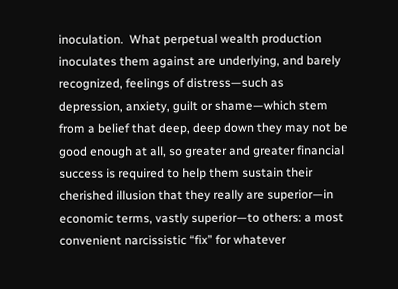inoculation.  What perpetual wealth production inoculates them against are underlying, and barely recognized, feelings of distress—such as depression, anxiety, guilt or shame—which stem from a belief that deep, deep down they may not be good enough at all, so greater and greater financial success is required to help them sustain their cherished illusion that they really are superior—in economic terms, vastly superior—to others: a most convenient narcissistic “fix” for whatever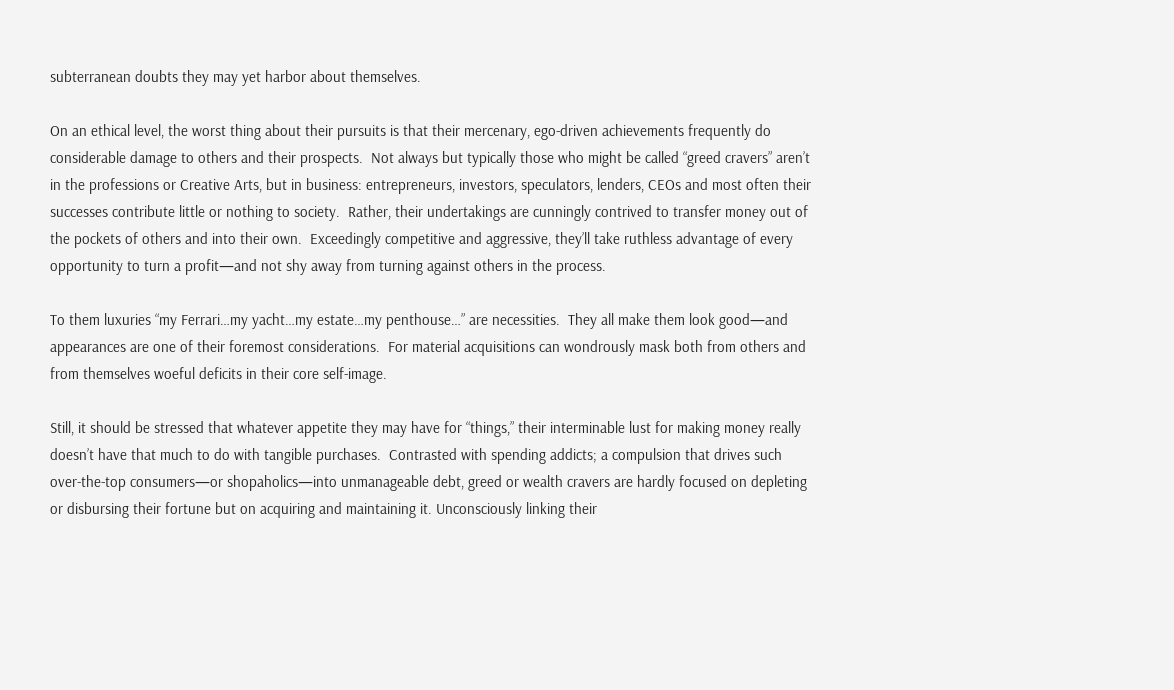subterranean doubts they may yet harbor about themselves.

On an ethical level, the worst thing about their pursuits is that their mercenary, ego-driven achievements frequently do considerable damage to others and their prospects.  Not always but typically those who might be called “greed cravers” aren’t in the professions or Creative Arts, but in business: entrepreneurs, investors, speculators, lenders, CEOs and most often their successes contribute little or nothing to society.  Rather, their undertakings are cunningly contrived to transfer money out of the pockets of others and into their own.  Exceedingly competitive and aggressive, they’ll take ruthless advantage of every opportunity to turn a profit—and not shy away from turning against others in the process.

To them luxuries “my Ferrari…my yacht…my estate…my penthouse…” are necessities.  They all make them look good—and appearances are one of their foremost considerations.  For material acquisitions can wondrously mask both from others and from themselves woeful deficits in their core self-image.

Still, it should be stressed that whatever appetite they may have for “things,” their interminable lust for making money really doesn’t have that much to do with tangible purchases.  Contrasted with spending addicts; a compulsion that drives such over-the-top consumers—or shopaholics—into unmanageable debt, greed or wealth cravers are hardly focused on depleting or disbursing their fortune but on acquiring and maintaining it. Unconsciously linking their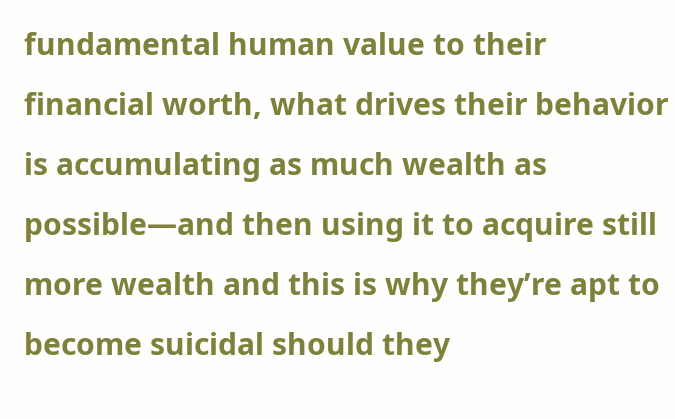fundamental human value to their financial worth, what drives their behavior is accumulating as much wealth as possible—and then using it to acquire still more wealth and this is why they’re apt to become suicidal should they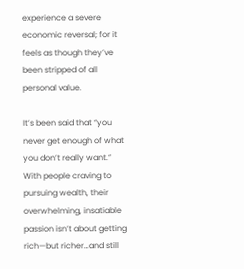experience a severe economic reversal; for it feels as though they’ve been stripped of all personal value.

It’s been said that “you never get enough of what you don’t really want.”  With people craving to pursuing wealth, their overwhelming, insatiable passion isn’t about getting rich—but richer…and still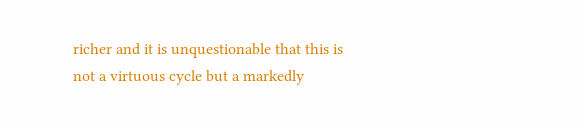richer and it is unquestionable that this is not a virtuous cycle but a markedly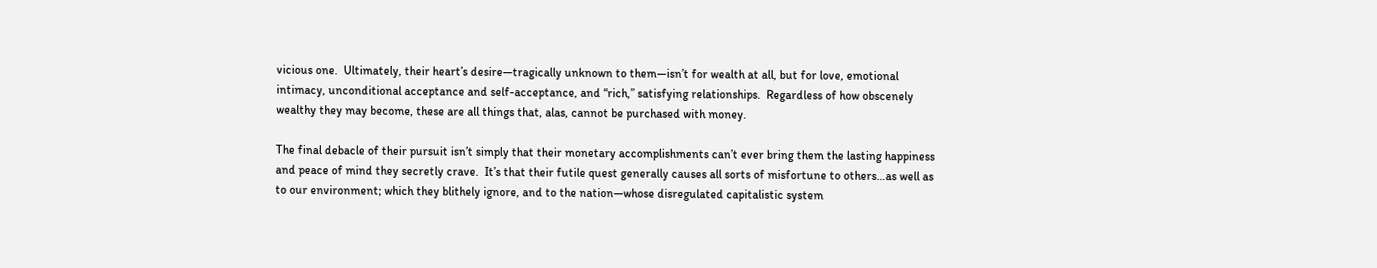vicious one.  Ultimately, their heart’s desire—tragically unknown to them—isn’t for wealth at all, but for love, emotional intimacy, unconditional acceptance and self-acceptance, and “rich,” satisfying relationships.  Regardless of how obscenely wealthy they may become, these are all things that, alas, cannot be purchased with money.

The final debacle of their pursuit isn’t simply that their monetary accomplishments can’t ever bring them the lasting happiness and peace of mind they secretly crave.  It’s that their futile quest generally causes all sorts of misfortune to others…as well as to our environment; which they blithely ignore, and to the nation—whose disregulated capitalistic system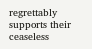regrettably supports their ceaseless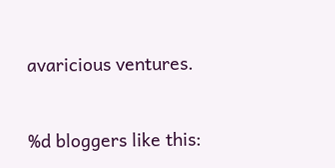avaricious ventures.


%d bloggers like this: